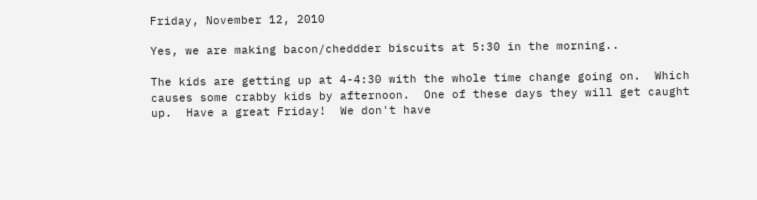Friday, November 12, 2010

Yes, we are making bacon/cheddder biscuits at 5:30 in the morning..

The kids are getting up at 4-4:30 with the whole time change going on.  Which causes some crabby kids by afternoon.  One of these days they will get caught up.  Have a great Friday!  We don't have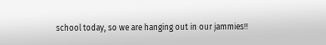school today, so we are hanging out in our jammies!!